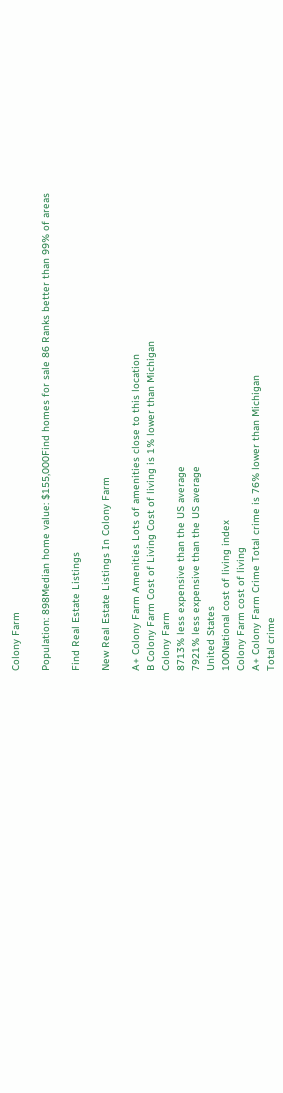Colony Farm

Population: 898Median home value: $155,000Find homes for sale 86 Ranks better than 99% of areas

Find Real Estate Listings

New Real Estate Listings In Colony Farm

A+ Colony Farm Amenities Lots of amenities close to this location
B Colony Farm Cost of Living Cost of living is 1% lower than Michigan
Colony Farm
8713% less expensive than the US average
7921% less expensive than the US average
United States
100National cost of living index
Colony Farm cost of living
A+ Colony Farm Crime Total crime is 76% lower than Michigan
Total crime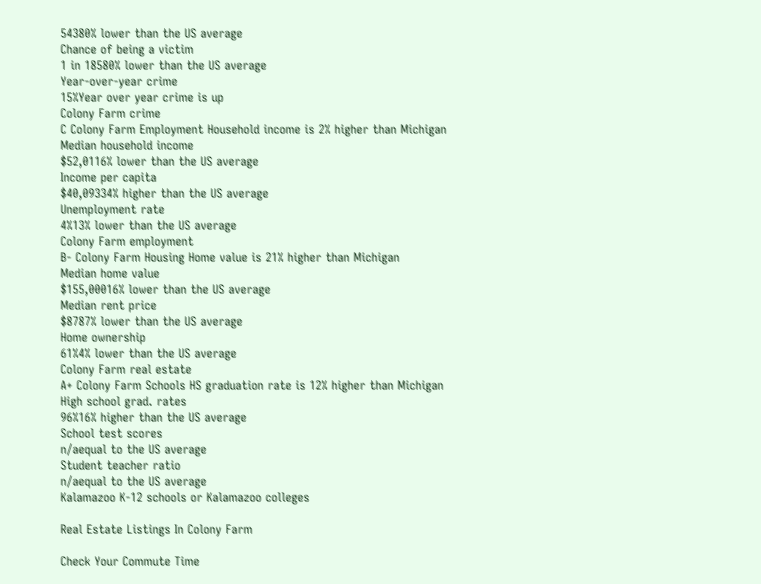54380% lower than the US average
Chance of being a victim
1 in 18580% lower than the US average
Year-over-year crime
15%Year over year crime is up
Colony Farm crime
C Colony Farm Employment Household income is 2% higher than Michigan
Median household income
$52,0116% lower than the US average
Income per capita
$40,09334% higher than the US average
Unemployment rate
4%13% lower than the US average
Colony Farm employment
B- Colony Farm Housing Home value is 21% higher than Michigan
Median home value
$155,00016% lower than the US average
Median rent price
$8787% lower than the US average
Home ownership
61%4% lower than the US average
Colony Farm real estate
A+ Colony Farm Schools HS graduation rate is 12% higher than Michigan
High school grad. rates
96%16% higher than the US average
School test scores
n/aequal to the US average
Student teacher ratio
n/aequal to the US average
Kalamazoo K-12 schools or Kalamazoo colleges

Real Estate Listings In Colony Farm

Check Your Commute Time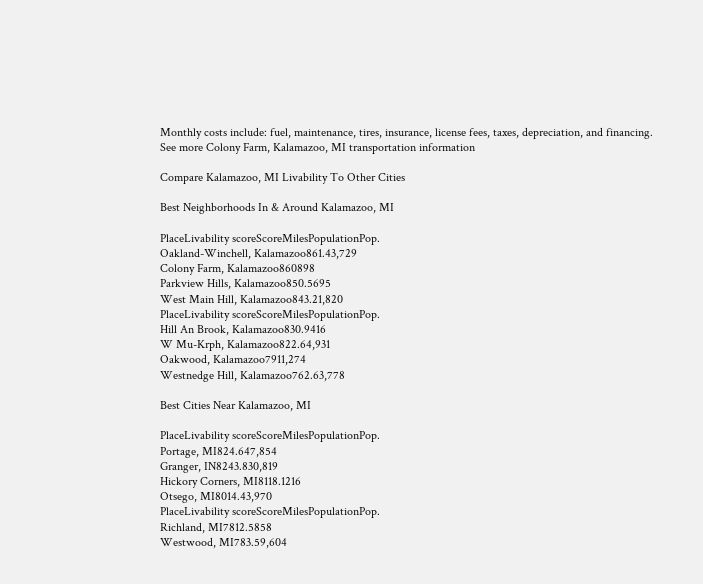Monthly costs include: fuel, maintenance, tires, insurance, license fees, taxes, depreciation, and financing.
See more Colony Farm, Kalamazoo, MI transportation information

Compare Kalamazoo, MI Livability To Other Cities

Best Neighborhoods In & Around Kalamazoo, MI

PlaceLivability scoreScoreMilesPopulationPop.
Oakland-Winchell, Kalamazoo861.43,729
Colony Farm, Kalamazoo860898
Parkview Hills, Kalamazoo850.5695
West Main Hill, Kalamazoo843.21,820
PlaceLivability scoreScoreMilesPopulationPop.
Hill An Brook, Kalamazoo830.9416
W Mu-Krph, Kalamazoo822.64,931
Oakwood, Kalamazoo7911,274
Westnedge Hill, Kalamazoo762.63,778

Best Cities Near Kalamazoo, MI

PlaceLivability scoreScoreMilesPopulationPop.
Portage, MI824.647,854
Granger, IN8243.830,819
Hickory Corners, MI8118.1216
Otsego, MI8014.43,970
PlaceLivability scoreScoreMilesPopulationPop.
Richland, MI7812.5858
Westwood, MI783.59,604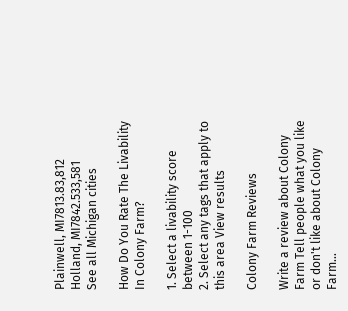Plainwell, MI7813.83,812
Holland, MI7842.533,581
See all Michigan cities

How Do You Rate The Livability In Colony Farm?

1. Select a livability score between 1-100
2. Select any tags that apply to this area View results

Colony Farm Reviews

Write a review about Colony Farm Tell people what you like or don't like about Colony Farm…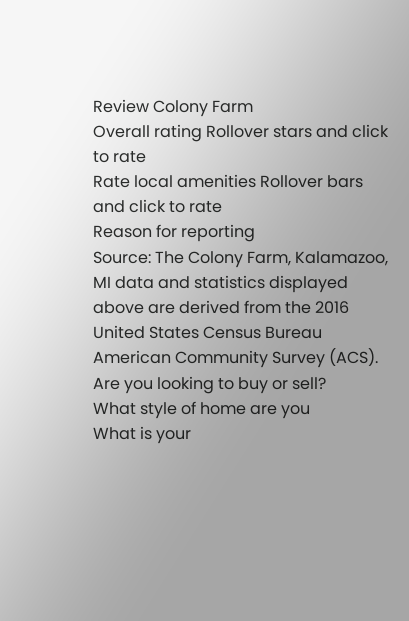Review Colony Farm
Overall rating Rollover stars and click to rate
Rate local amenities Rollover bars and click to rate
Reason for reporting
Source: The Colony Farm, Kalamazoo, MI data and statistics displayed above are derived from the 2016 United States Census Bureau American Community Survey (ACS).
Are you looking to buy or sell?
What style of home are you
What is your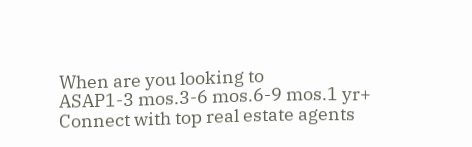When are you looking to
ASAP1-3 mos.3-6 mos.6-9 mos.1 yr+
Connect with top real estate agents